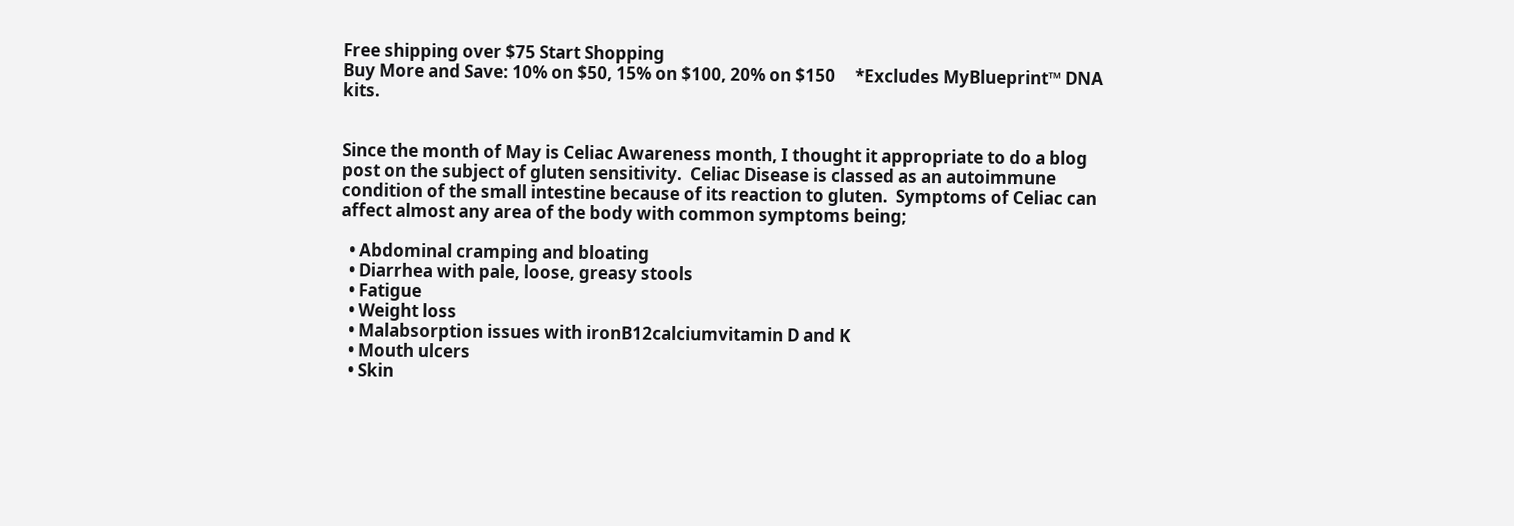Free shipping over $75 Start Shopping
Buy More and Save: 10% on $50, 15% on $100, 20% on $150     *Excludes MyBlueprint™ DNA kits.


Since the month of May is Celiac Awareness month, I thought it appropriate to do a blog post on the subject of gluten sensitivity.  Celiac Disease is classed as an autoimmune condition of the small intestine because of its reaction to gluten.  Symptoms of Celiac can affect almost any area of the body with common symptoms being;

  • Abdominal cramping and bloating
  • Diarrhea with pale, loose, greasy stools
  • Fatigue
  • Weight loss
  • Malabsorption issues with ironB12calciumvitamin D and K
  • Mouth ulcers
  • Skin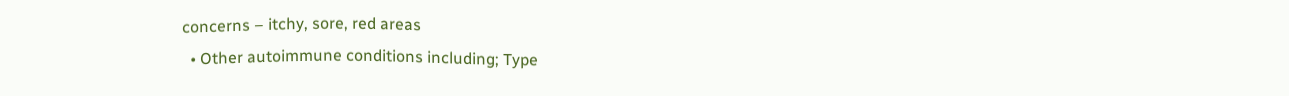concerns – itchy, sore, red areas
  • Other autoimmune conditions including; Type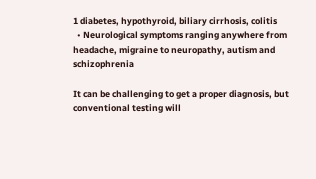1 diabetes, hypothyroid, biliary cirrhosis, colitis
  • Neurological symptoms ranging anywhere from headache, migraine to neuropathy, autism and schizophrenia

It can be challenging to get a proper diagnosis, but conventional testing will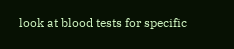look at blood tests for specific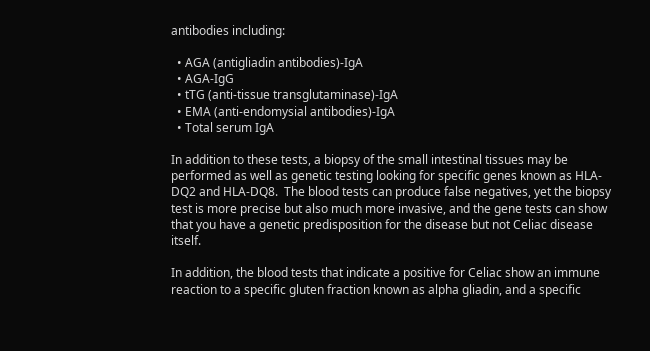antibodies including:

  • AGA (antigliadin antibodies)-IgA
  • AGA-IgG
  • tTG (anti-tissue transglutaminase)-IgA
  • EMA (anti-endomysial antibodies)-IgA
  • Total serum IgA

In addition to these tests, a biopsy of the small intestinal tissues may be performed as well as genetic testing looking for specific genes known as HLA-DQ2 and HLA-DQ8.  The blood tests can produce false negatives, yet the biopsy test is more precise but also much more invasive, and the gene tests can show that you have a genetic predisposition for the disease but not Celiac disease itself.

In addition, the blood tests that indicate a positive for Celiac show an immune reaction to a specific gluten fraction known as alpha gliadin, and a specific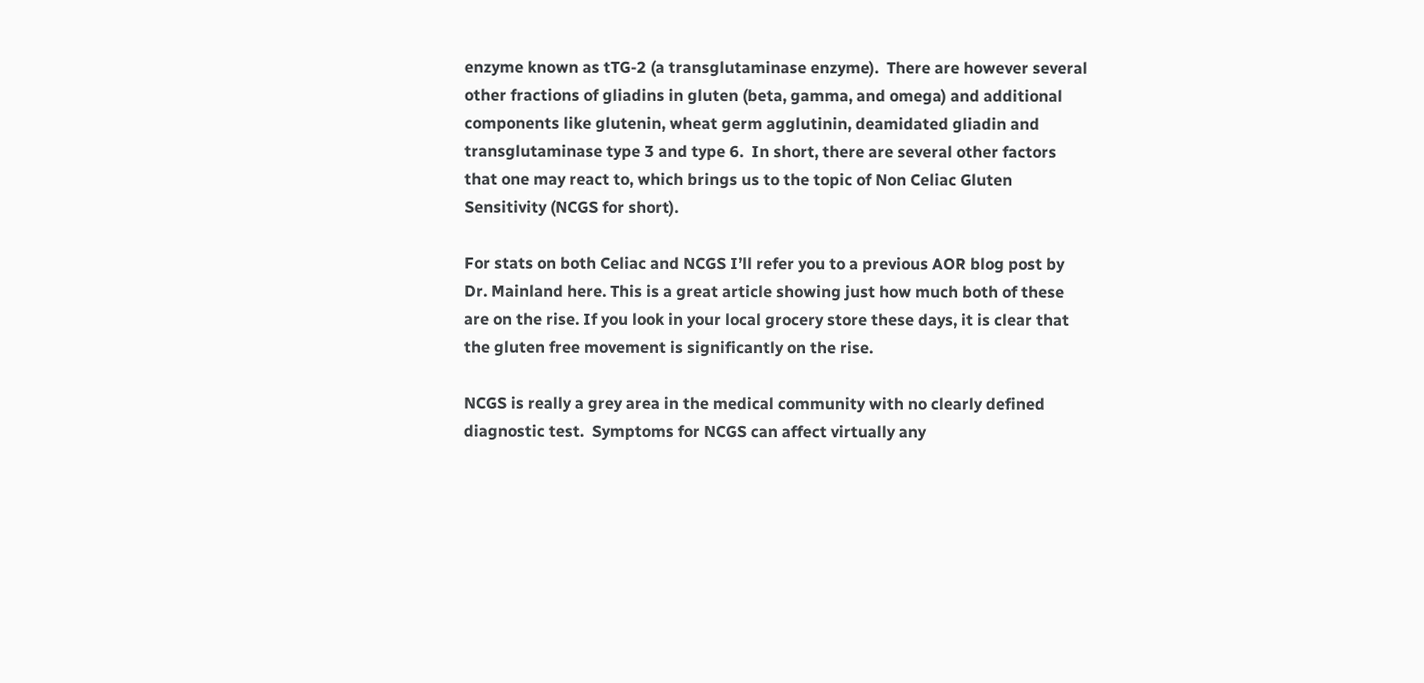enzyme known as tTG-2 (a transglutaminase enzyme).  There are however several other fractions of gliadins in gluten (beta, gamma, and omega) and additional components like glutenin, wheat germ agglutinin, deamidated gliadin and transglutaminase type 3 and type 6.  In short, there are several other factors that one may react to, which brings us to the topic of Non Celiac Gluten Sensitivity (NCGS for short).

For stats on both Celiac and NCGS I’ll refer you to a previous AOR blog post by Dr. Mainland here. This is a great article showing just how much both of these are on the rise. If you look in your local grocery store these days, it is clear that the gluten free movement is significantly on the rise.

NCGS is really a grey area in the medical community with no clearly defined diagnostic test.  Symptoms for NCGS can affect virtually any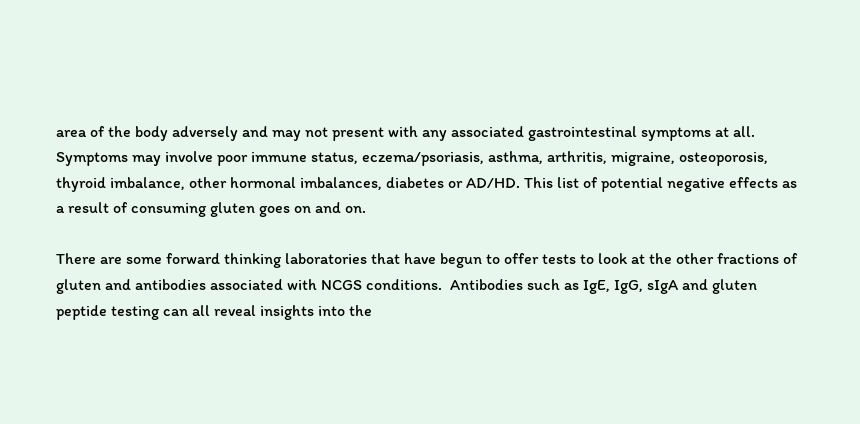area of the body adversely and may not present with any associated gastrointestinal symptoms at all. Symptoms may involve poor immune status, eczema/psoriasis, asthma, arthritis, migraine, osteoporosis, thyroid imbalance, other hormonal imbalances, diabetes or AD/HD. This list of potential negative effects as a result of consuming gluten goes on and on.

There are some forward thinking laboratories that have begun to offer tests to look at the other fractions of gluten and antibodies associated with NCGS conditions.  Antibodies such as IgE, IgG, sIgA and gluten peptide testing can all reveal insights into the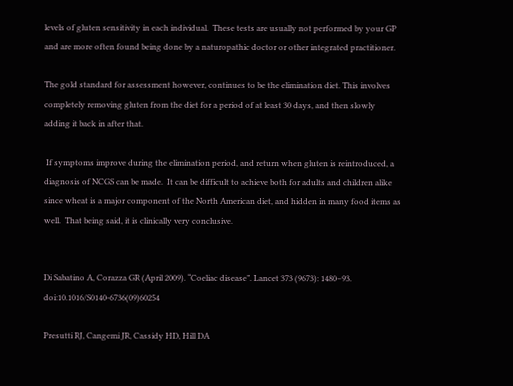levels of gluten sensitivity in each individual.  These tests are usually not performed by your GP and are more often found being done by a naturopathic doctor or other integrated practitioner.

The gold standard for assessment however, continues to be the elimination diet. This involves completely removing gluten from the diet for a period of at least 30 days, and then slowly adding it back in after that.

 If symptoms improve during the elimination period, and return when gluten is reintroduced, a diagnosis of NCGS can be made.  It can be difficult to achieve both for adults and children alike since wheat is a major component of the North American diet, and hidden in many food items as well.  That being said, it is clinically very conclusive.


Di Sabatino A, Corazza GR (April 2009). “Coeliac disease”. Lancet 373 (9673): 1480–93. doi:10.1016/S0140-6736(09)60254

Presutti RJ, Cangemi JR, Cassidy HD, Hill DA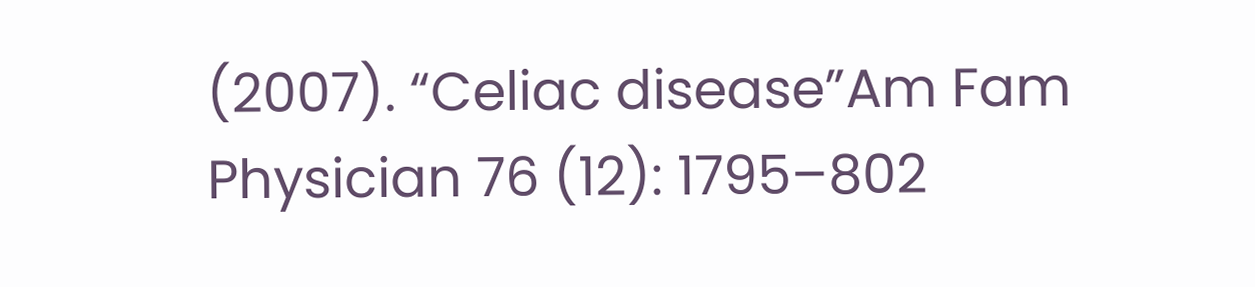(2007). “Celiac disease”Am Fam Physician 76 (12): 1795–802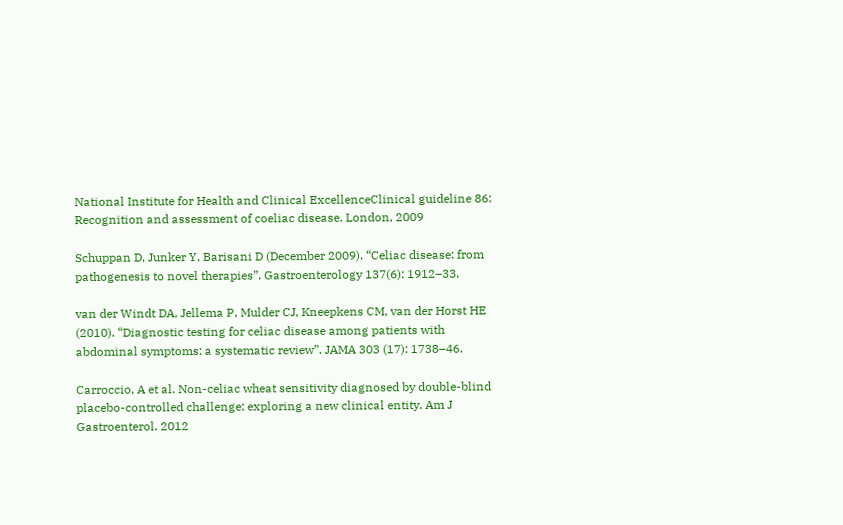National Institute for Health and Clinical ExcellenceClinical guideline 86: Recognition and assessment of coeliac disease. London, 2009

Schuppan D, Junker Y, Barisani D (December 2009). “Celiac disease: from pathogenesis to novel therapies”. Gastroenterology 137(6): 1912–33.

van der Windt DA, Jellema P, Mulder CJ, Kneepkens CM, van der Horst HE (2010). “Diagnostic testing for celiac disease among patients with abdominal symptoms: a systematic review”. JAMA 303 (17): 1738–46.

Carroccio, A et al. Non-celiac wheat sensitivity diagnosed by double-blind placebo-controlled challenge: exploring a new clinical entity. Am J Gastroenterol. 2012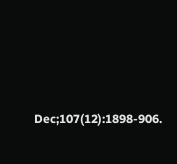Dec;107(12):1898-906.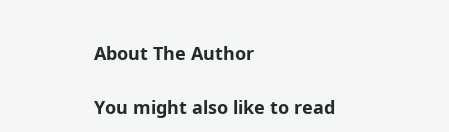About The Author

You might also like to read